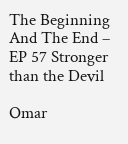The Beginning And The End – EP 57 Stronger than the Devil

Omar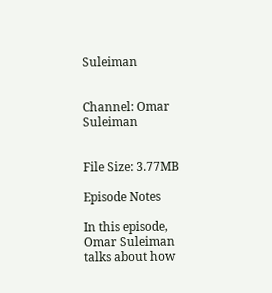Suleiman


Channel: Omar Suleiman


File Size: 3.77MB

Episode Notes

In this episode, Omar Suleiman talks about how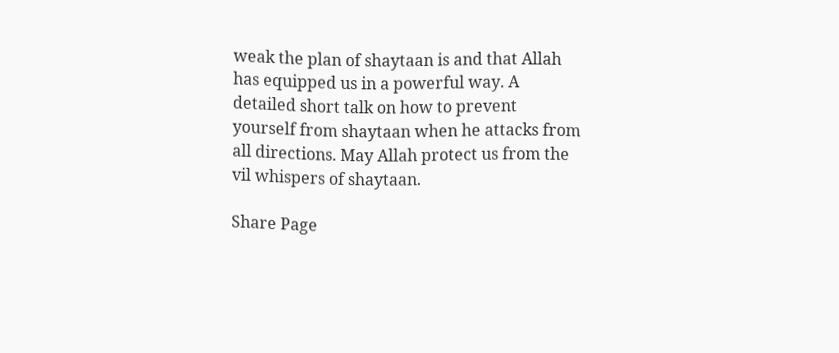weak the plan of shaytaan is and that Allah has equipped us in a powerful way. A detailed short talk on how to prevent yourself from shaytaan when he attacks from all directions. May Allah protect us from the vil whispers of shaytaan.

Share Page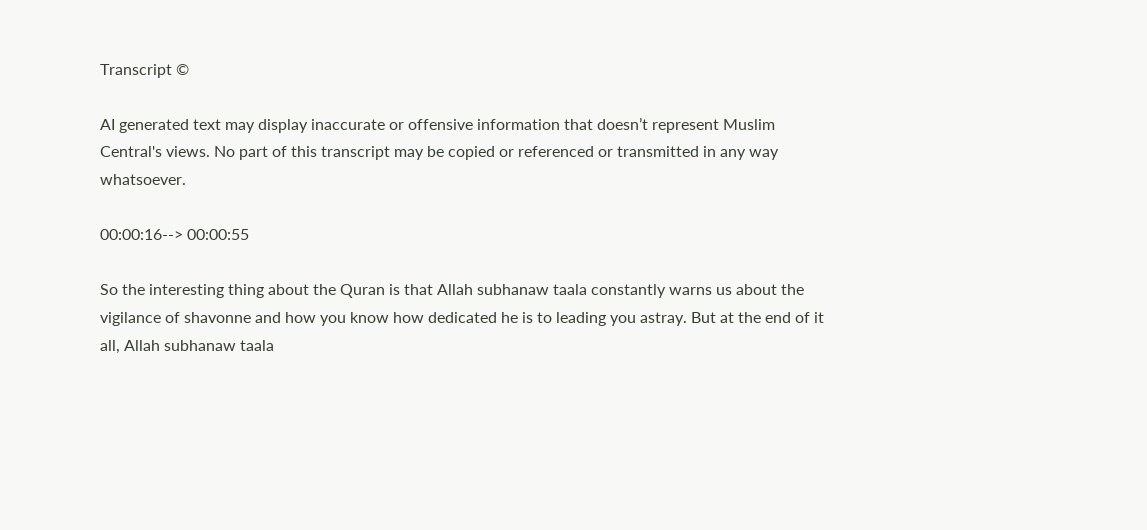Transcript ©

AI generated text may display inaccurate or offensive information that doesn’t represent Muslim Central's views. No part of this transcript may be copied or referenced or transmitted in any way whatsoever.

00:00:16--> 00:00:55

So the interesting thing about the Quran is that Allah subhanaw taala constantly warns us about the vigilance of shavonne and how you know how dedicated he is to leading you astray. But at the end of it all, Allah subhanaw taala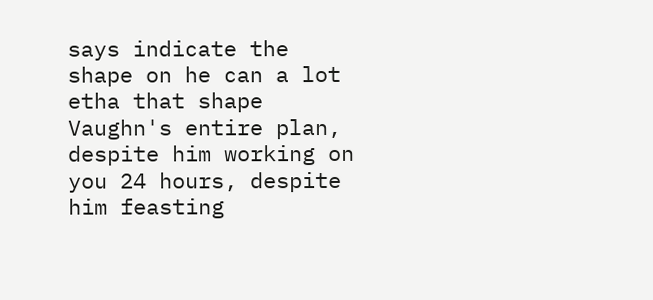says indicate the shape on he can a lot etha that shape Vaughn's entire plan, despite him working on you 24 hours, despite him feasting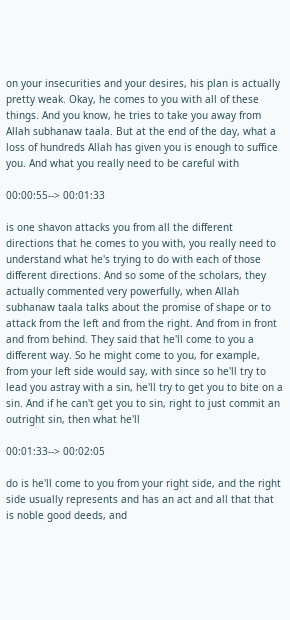on your insecurities and your desires, his plan is actually pretty weak. Okay, he comes to you with all of these things. And you know, he tries to take you away from Allah subhanaw taala. But at the end of the day, what a loss of hundreds Allah has given you is enough to suffice you. And what you really need to be careful with

00:00:55--> 00:01:33

is one shavon attacks you from all the different directions that he comes to you with, you really need to understand what he's trying to do with each of those different directions. And so some of the scholars, they actually commented very powerfully, when Allah subhanaw taala talks about the promise of shape or to attack from the left and from the right. And from in front and from behind. They said that he'll come to you a different way. So he might come to you, for example, from your left side would say, with since so he'll try to lead you astray with a sin, he'll try to get you to bite on a sin. And if he can't get you to sin, right to just commit an outright sin, then what he'll

00:01:33--> 00:02:05

do is he'll come to you from your right side, and the right side usually represents and has an act and all that that is noble good deeds, and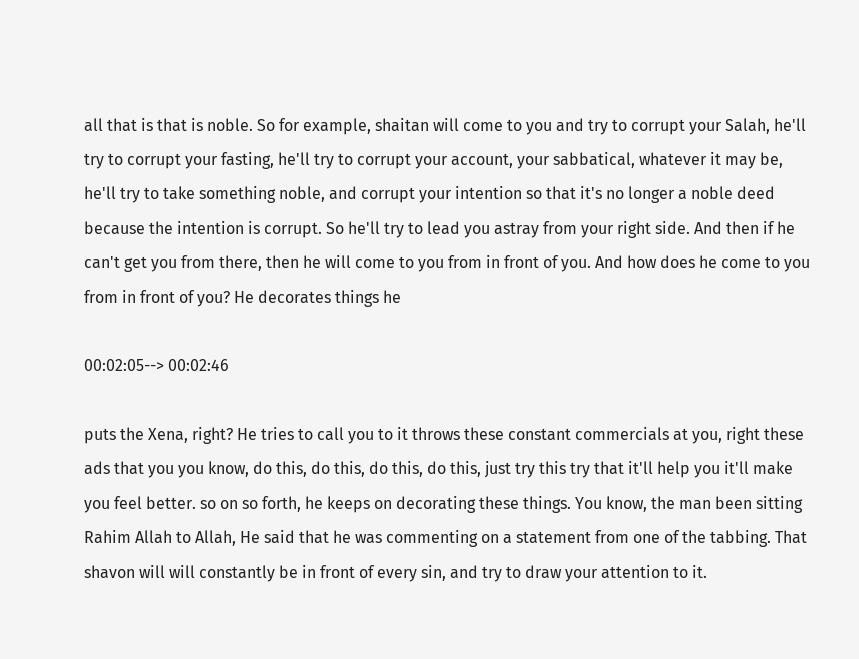all that is that is noble. So for example, shaitan will come to you and try to corrupt your Salah, he'll try to corrupt your fasting, he'll try to corrupt your account, your sabbatical, whatever it may be, he'll try to take something noble, and corrupt your intention so that it's no longer a noble deed because the intention is corrupt. So he'll try to lead you astray from your right side. And then if he can't get you from there, then he will come to you from in front of you. And how does he come to you from in front of you? He decorates things he

00:02:05--> 00:02:46

puts the Xena, right? He tries to call you to it throws these constant commercials at you, right these ads that you you know, do this, do this, do this, do this, just try this try that it'll help you it'll make you feel better. so on so forth, he keeps on decorating these things. You know, the man been sitting Rahim Allah to Allah, He said that he was commenting on a statement from one of the tabbing. That shavon will will constantly be in front of every sin, and try to draw your attention to it.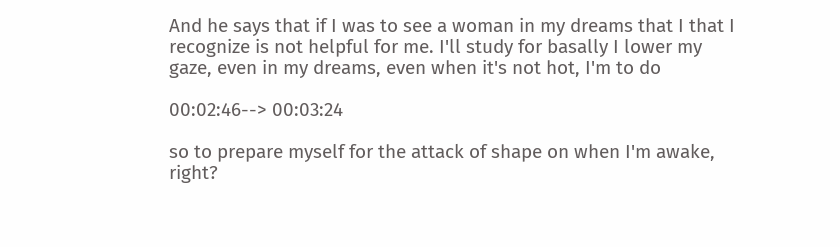And he says that if I was to see a woman in my dreams that I that I recognize is not helpful for me. I'll study for basally I lower my gaze, even in my dreams, even when it's not hot, I'm to do

00:02:46--> 00:03:24

so to prepare myself for the attack of shape on when I'm awake, right?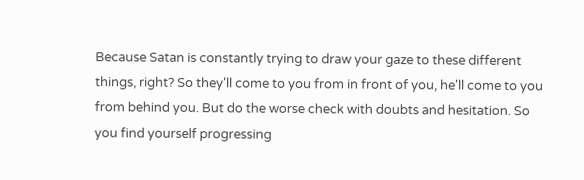Because Satan is constantly trying to draw your gaze to these different things, right? So they'll come to you from in front of you, he'll come to you from behind you. But do the worse check with doubts and hesitation. So you find yourself progressing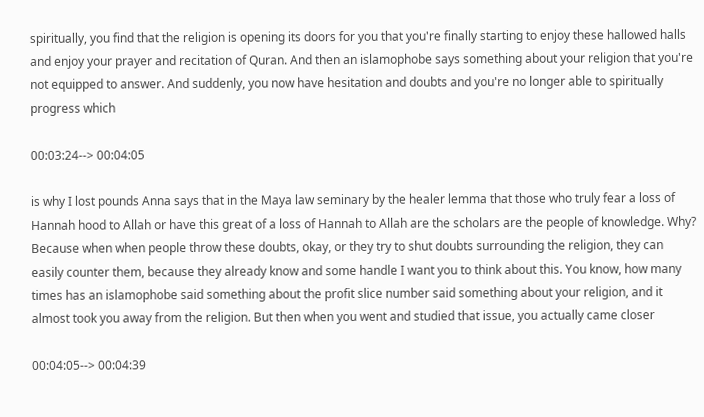spiritually, you find that the religion is opening its doors for you that you're finally starting to enjoy these hallowed halls and enjoy your prayer and recitation of Quran. And then an islamophobe says something about your religion that you're not equipped to answer. And suddenly, you now have hesitation and doubts and you're no longer able to spiritually progress which

00:03:24--> 00:04:05

is why I lost pounds Anna says that in the Maya law seminary by the healer lemma that those who truly fear a loss of Hannah hood to Allah or have this great of a loss of Hannah to Allah are the scholars are the people of knowledge. Why? Because when when people throw these doubts, okay, or they try to shut doubts surrounding the religion, they can easily counter them, because they already know and some handle I want you to think about this. You know, how many times has an islamophobe said something about the profit slice number said something about your religion, and it almost took you away from the religion. But then when you went and studied that issue, you actually came closer

00:04:05--> 00:04:39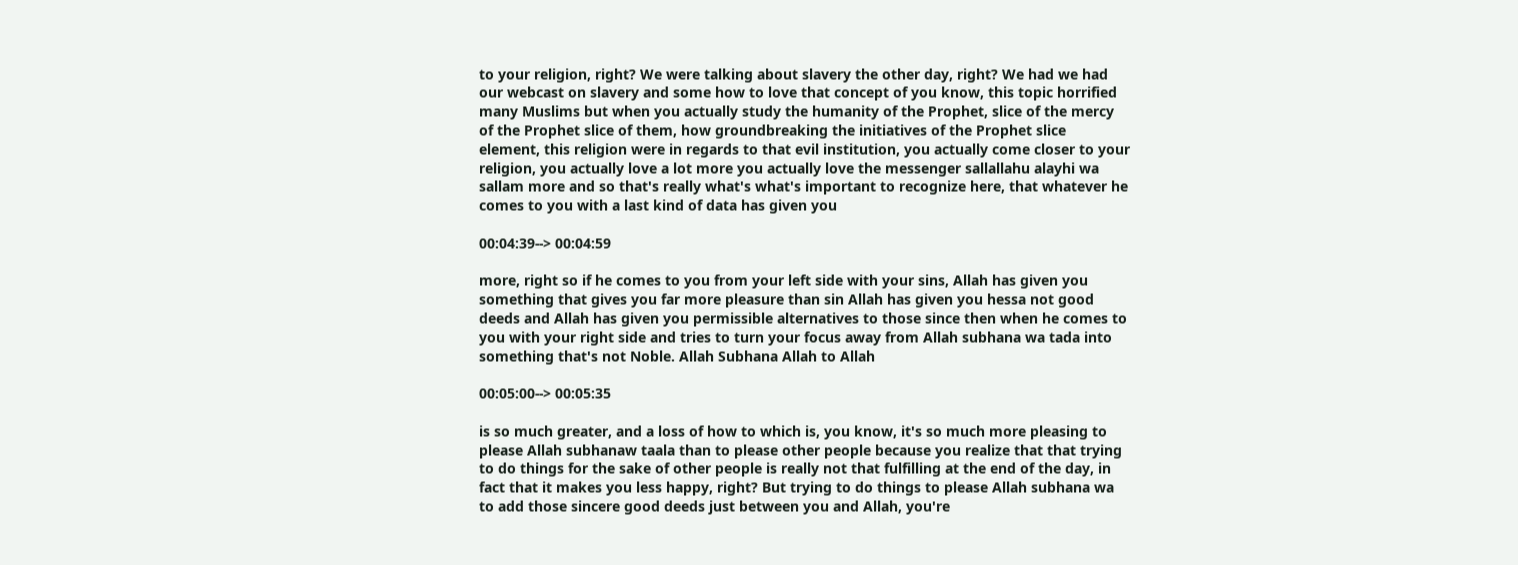to your religion, right? We were talking about slavery the other day, right? We had we had our webcast on slavery and some how to love that concept of you know, this topic horrified many Muslims but when you actually study the humanity of the Prophet, slice of the mercy of the Prophet slice of them, how groundbreaking the initiatives of the Prophet slice element, this religion were in regards to that evil institution, you actually come closer to your religion, you actually love a lot more you actually love the messenger sallallahu alayhi wa sallam more and so that's really what's what's important to recognize here, that whatever he comes to you with a last kind of data has given you

00:04:39--> 00:04:59

more, right so if he comes to you from your left side with your sins, Allah has given you something that gives you far more pleasure than sin Allah has given you hessa not good deeds and Allah has given you permissible alternatives to those since then when he comes to you with your right side and tries to turn your focus away from Allah subhana wa tada into something that's not Noble. Allah Subhana Allah to Allah

00:05:00--> 00:05:35

is so much greater, and a loss of how to which is, you know, it's so much more pleasing to please Allah subhanaw taala than to please other people because you realize that that trying to do things for the sake of other people is really not that fulfilling at the end of the day, in fact that it makes you less happy, right? But trying to do things to please Allah subhana wa to add those sincere good deeds just between you and Allah, you're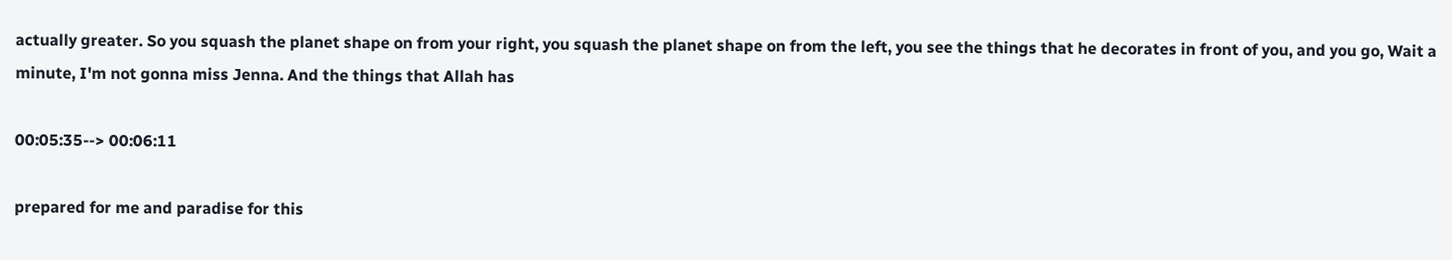actually greater. So you squash the planet shape on from your right, you squash the planet shape on from the left, you see the things that he decorates in front of you, and you go, Wait a minute, I'm not gonna miss Jenna. And the things that Allah has

00:05:35--> 00:06:11

prepared for me and paradise for this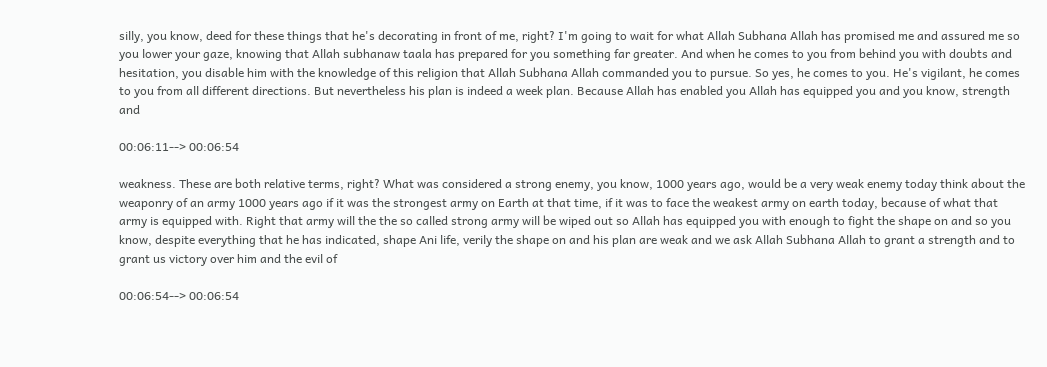silly, you know, deed for these things that he's decorating in front of me, right? I'm going to wait for what Allah Subhana Allah has promised me and assured me so you lower your gaze, knowing that Allah subhanaw taala has prepared for you something far greater. And when he comes to you from behind you with doubts and hesitation, you disable him with the knowledge of this religion that Allah Subhana Allah commanded you to pursue. So yes, he comes to you. He's vigilant, he comes to you from all different directions. But nevertheless his plan is indeed a week plan. Because Allah has enabled you Allah has equipped you and you know, strength and

00:06:11--> 00:06:54

weakness. These are both relative terms, right? What was considered a strong enemy, you know, 1000 years ago, would be a very weak enemy today think about the weaponry of an army 1000 years ago if it was the strongest army on Earth at that time, if it was to face the weakest army on earth today, because of what that army is equipped with. Right that army will the the so called strong army will be wiped out so Allah has equipped you with enough to fight the shape on and so you know, despite everything that he has indicated, shape Ani life, verily the shape on and his plan are weak and we ask Allah Subhana Allah to grant a strength and to grant us victory over him and the evil of

00:06:54--> 00:06:54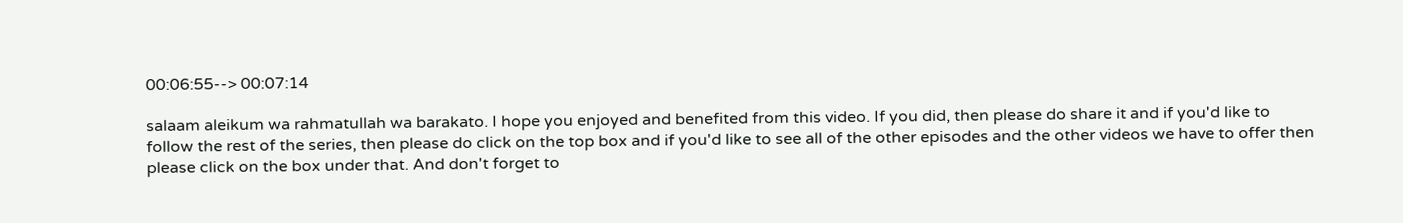00:06:55--> 00:07:14

salaam aleikum wa rahmatullah wa barakato. I hope you enjoyed and benefited from this video. If you did, then please do share it and if you'd like to follow the rest of the series, then please do click on the top box and if you'd like to see all of the other episodes and the other videos we have to offer then please click on the box under that. And don't forget to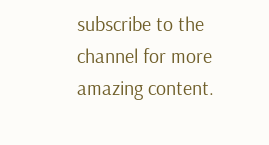subscribe to the channel for more amazing content.